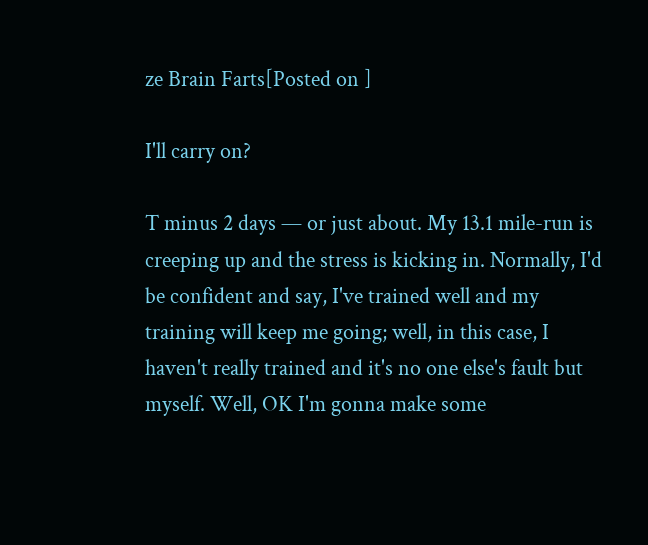ze Brain Farts[Posted on ]

I'll carry on?

T minus 2 days — or just about. My 13.1 mile-run is creeping up and the stress is kicking in. Normally, I'd be confident and say, I've trained well and my training will keep me going; well, in this case, I haven't really trained and it's no one else's fault but myself. Well, OK I'm gonna make some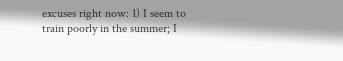excuses right now: 1) I seem to train poorly in the summer; I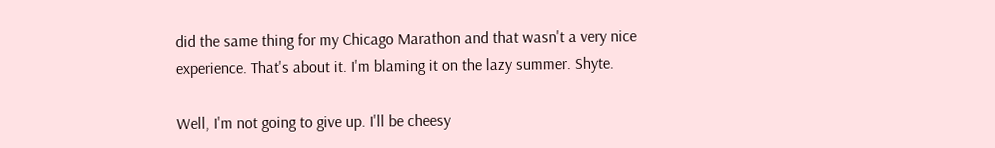did the same thing for my Chicago Marathon and that wasn't a very nice experience. That's about it. I'm blaming it on the lazy summer. Shyte.

Well, I'm not going to give up. I'll be cheesy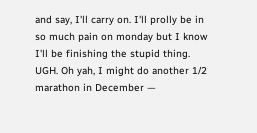and say, I'll carry on. I'll prolly be in so much pain on monday but I know I'll be finishing the stupid thing. UGH. Oh yah, I might do another 1/2 marathon in December —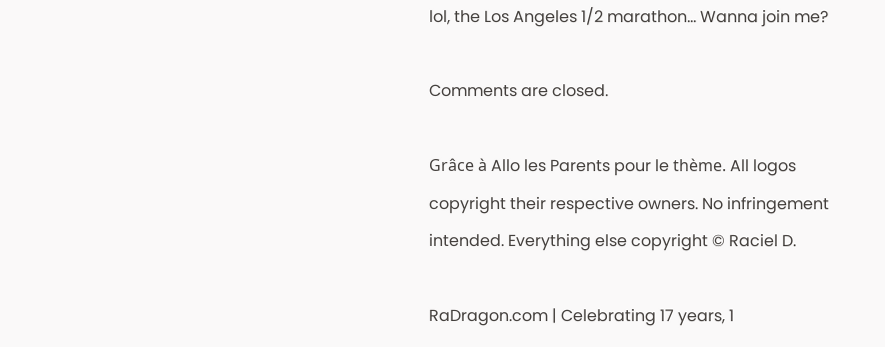lol, the Los Angeles 1/2 marathon… Wanna join me?

Comments are closed.

Grâce à Allo les Parents pour le thème. All logos copyright their respective owners. No infringement intended. Everything else copyright © Raciel D.

RaDragon.com | Celebrating 17 years, 1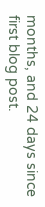months, and 24 days since first blog post.